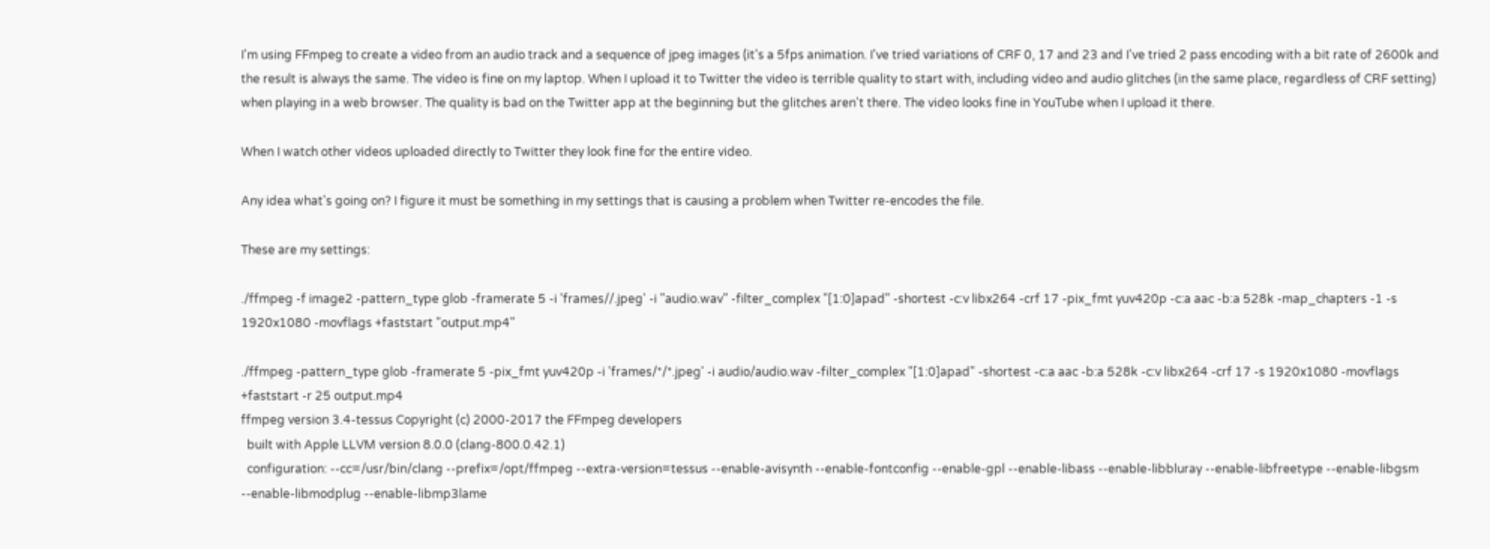I'm using FFmpeg to create a video from an audio track and a sequence of jpeg images (it's a 5fps animation. I've tried variations of CRF 0, 17 and 23 and I've tried 2 pass encoding with a bit rate of 2600k and the result is always the same. The video is fine on my laptop. When I upload it to Twitter the video is terrible quality to start with, including video and audio glitches (in the same place, regardless of CRF setting) when playing in a web browser. The quality is bad on the Twitter app at the beginning but the glitches aren't there. The video looks fine in YouTube when I upload it there.

When I watch other videos uploaded directly to Twitter they look fine for the entire video.

Any idea what's going on? I figure it must be something in my settings that is causing a problem when Twitter re-encodes the file.

These are my settings:

./ffmpeg -f image2 -pattern_type glob -framerate 5 -i 'frames//.jpeg' -i "audio.wav" -filter_complex "[1:0]apad" -shortest -c:v libx264 -crf 17 -pix_fmt yuv420p -c:a aac -b:a 528k -map_chapters -1 -s 1920x1080 -movflags +faststart "output.mp4"

./ffmpeg -pattern_type glob -framerate 5 -pix_fmt yuv420p -i 'frames/*/*.jpeg' -i audio/audio.wav -filter_complex "[1:0]apad" -shortest -c:a aac -b:a 528k -c:v libx264 -crf 17 -s 1920x1080 -movflags +faststart -r 25 output.mp4
ffmpeg version 3.4-tessus Copyright (c) 2000-2017 the FFmpeg developers
  built with Apple LLVM version 8.0.0 (clang-800.0.42.1)
  configuration: --cc=/usr/bin/clang --prefix=/opt/ffmpeg --extra-version=tessus --enable-avisynth --enable-fontconfig --enable-gpl --enable-libass --enable-libbluray --enable-libfreetype --enable-libgsm --enable-libmodplug --enable-libmp3lame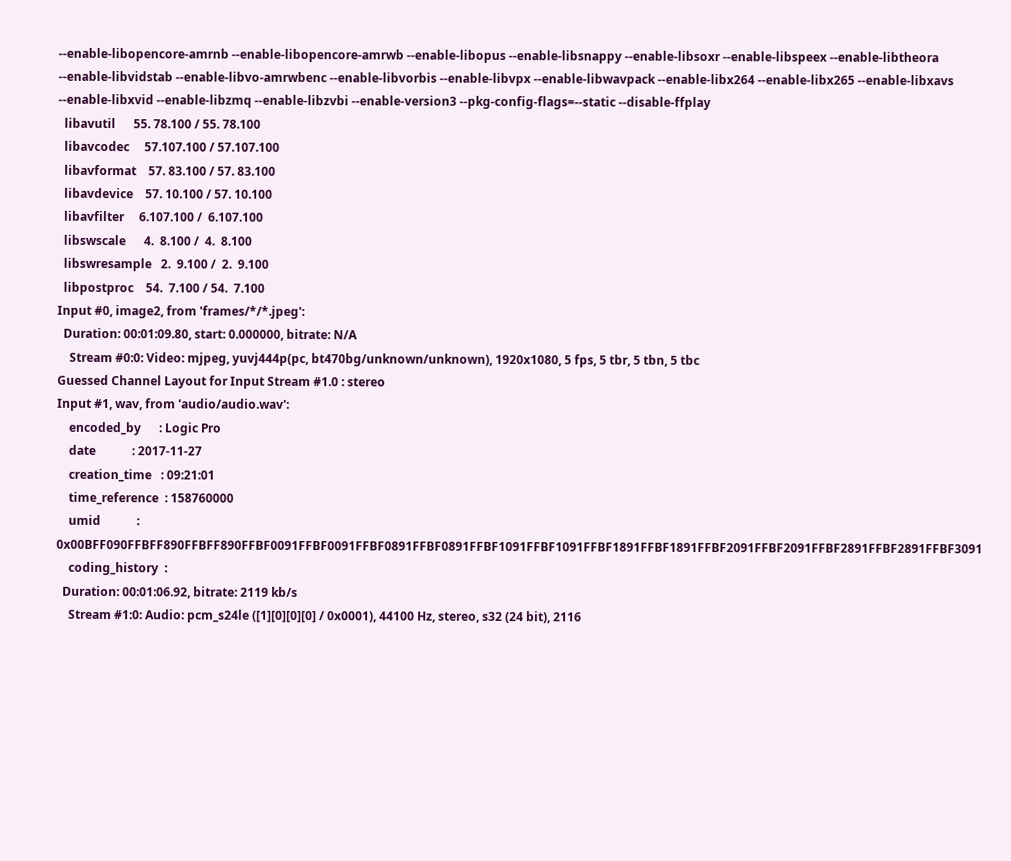--enable-libopencore-amrnb --enable-libopencore-amrwb --enable-libopus --enable-libsnappy --enable-libsoxr --enable-libspeex --enable-libtheora --enable-libvidstab --enable-libvo-amrwbenc --enable-libvorbis --enable-libvpx --enable-libwavpack --enable-libx264 --enable-libx265 --enable-libxavs --enable-libxvid --enable-libzmq --enable-libzvbi --enable-version3 --pkg-config-flags=--static --disable-ffplay
  libavutil      55. 78.100 / 55. 78.100
  libavcodec     57.107.100 / 57.107.100
  libavformat    57. 83.100 / 57. 83.100
  libavdevice    57. 10.100 / 57. 10.100
  libavfilter     6.107.100 /  6.107.100
  libswscale      4.  8.100 /  4.  8.100
  libswresample   2.  9.100 /  2.  9.100
  libpostproc    54.  7.100 / 54.  7.100
Input #0, image2, from 'frames/*/*.jpeg':
  Duration: 00:01:09.80, start: 0.000000, bitrate: N/A
    Stream #0:0: Video: mjpeg, yuvj444p(pc, bt470bg/unknown/unknown), 1920x1080, 5 fps, 5 tbr, 5 tbn, 5 tbc
Guessed Channel Layout for Input Stream #1.0 : stereo
Input #1, wav, from 'audio/audio.wav':
    encoded_by      : Logic Pro
    date            : 2017-11-27
    creation_time   : 09:21:01
    time_reference  : 158760000
    umid            : 0x00BFF090FFBFF890FFBFF890FFBF0091FFBF0091FFBF0891FFBF0891FFBF1091FFBF1091FFBF1891FFBF1891FFBF2091FFBF2091FFBF2891FFBF2891FFBF3091
    coding_history  :
  Duration: 00:01:06.92, bitrate: 2119 kb/s
    Stream #1:0: Audio: pcm_s24le ([1][0][0][0] / 0x0001), 44100 Hz, stereo, s32 (24 bit), 2116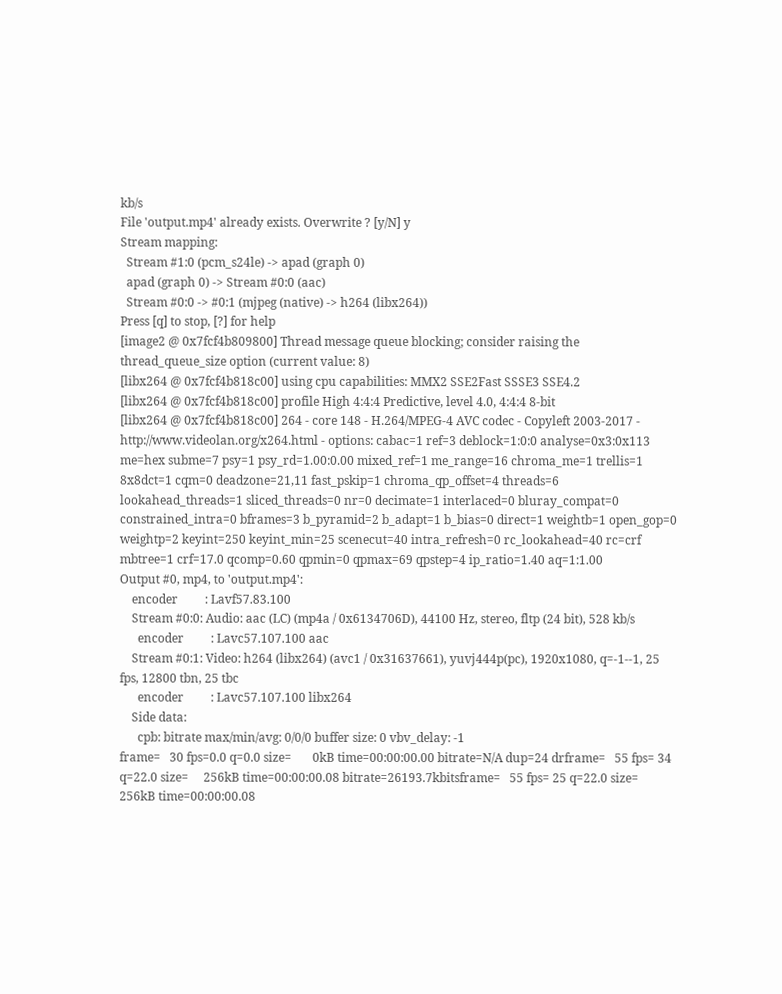kb/s
File 'output.mp4' already exists. Overwrite ? [y/N] y
Stream mapping:
  Stream #1:0 (pcm_s24le) -> apad (graph 0)
  apad (graph 0) -> Stream #0:0 (aac)
  Stream #0:0 -> #0:1 (mjpeg (native) -> h264 (libx264))
Press [q] to stop, [?] for help
[image2 @ 0x7fcf4b809800] Thread message queue blocking; consider raising the thread_queue_size option (current value: 8)
[libx264 @ 0x7fcf4b818c00] using cpu capabilities: MMX2 SSE2Fast SSSE3 SSE4.2
[libx264 @ 0x7fcf4b818c00] profile High 4:4:4 Predictive, level 4.0, 4:4:4 8-bit
[libx264 @ 0x7fcf4b818c00] 264 - core 148 - H.264/MPEG-4 AVC codec - Copyleft 2003-2017 - http://www.videolan.org/x264.html - options: cabac=1 ref=3 deblock=1:0:0 analyse=0x3:0x113 me=hex subme=7 psy=1 psy_rd=1.00:0.00 mixed_ref=1 me_range=16 chroma_me=1 trellis=1 8x8dct=1 cqm=0 deadzone=21,11 fast_pskip=1 chroma_qp_offset=4 threads=6 lookahead_threads=1 sliced_threads=0 nr=0 decimate=1 interlaced=0 bluray_compat=0 constrained_intra=0 bframes=3 b_pyramid=2 b_adapt=1 b_bias=0 direct=1 weightb=1 open_gop=0 weightp=2 keyint=250 keyint_min=25 scenecut=40 intra_refresh=0 rc_lookahead=40 rc=crf mbtree=1 crf=17.0 qcomp=0.60 qpmin=0 qpmax=69 qpstep=4 ip_ratio=1.40 aq=1:1.00
Output #0, mp4, to 'output.mp4':
    encoder         : Lavf57.83.100
    Stream #0:0: Audio: aac (LC) (mp4a / 0x6134706D), 44100 Hz, stereo, fltp (24 bit), 528 kb/s
      encoder         : Lavc57.107.100 aac
    Stream #0:1: Video: h264 (libx264) (avc1 / 0x31637661), yuvj444p(pc), 1920x1080, q=-1--1, 25 fps, 12800 tbn, 25 tbc
      encoder         : Lavc57.107.100 libx264
    Side data:
      cpb: bitrate max/min/avg: 0/0/0 buffer size: 0 vbv_delay: -1
frame=   30 fps=0.0 q=0.0 size=       0kB time=00:00:00.00 bitrate=N/A dup=24 drframe=   55 fps= 34 q=22.0 size=     256kB time=00:00:00.08 bitrate=26193.7kbitsframe=   55 fps= 25 q=22.0 size=     256kB time=00:00:00.08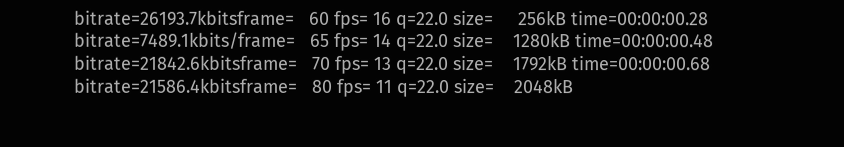bitrate=26193.7kbitsframe=   60 fps= 16 q=22.0 size=     256kB time=00:00:00.28 bitrate=7489.1kbits/frame=   65 fps= 14 q=22.0 size=    1280kB time=00:00:00.48 bitrate=21842.6kbitsframe=   70 fps= 13 q=22.0 size=    1792kB time=00:00:00.68 bitrate=21586.4kbitsframe=   80 fps= 11 q=22.0 size=    2048kB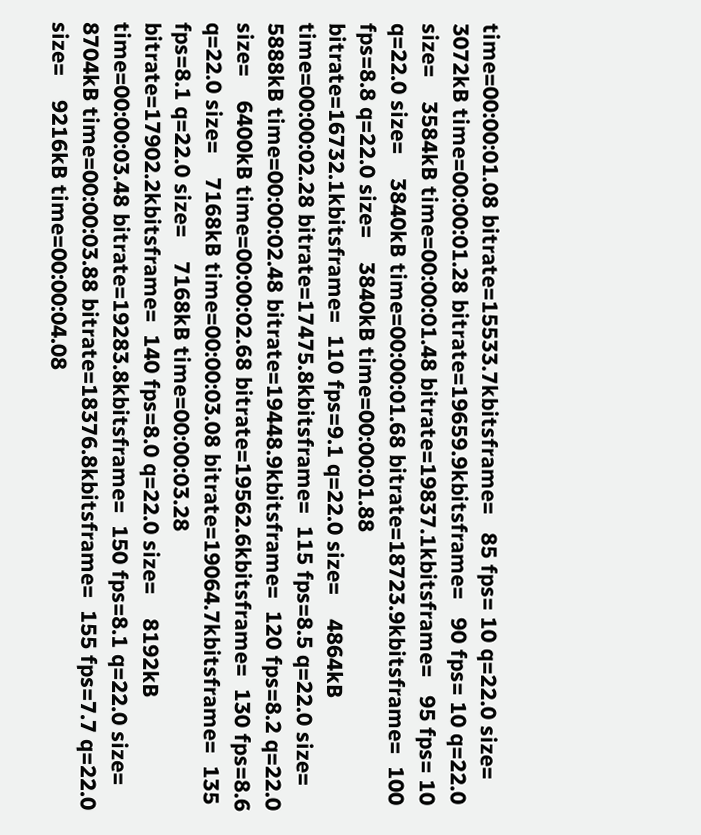time=00:00:01.08 bitrate=15533.7kbitsframe=   85 fps= 10 q=22.0 size=    3072kB time=00:00:01.28 bitrate=19659.9kbitsframe=   90 fps= 10 q=22.0 size=    3584kB time=00:00:01.48 bitrate=19837.1kbitsframe=   95 fps= 10 q=22.0 size=    3840kB time=00:00:01.68 bitrate=18723.9kbitsframe=  100 fps=8.8 q=22.0 size=    3840kB time=00:00:01.88 bitrate=16732.1kbitsframe=  110 fps=9.1 q=22.0 size=    4864kB time=00:00:02.28 bitrate=17475.8kbitsframe=  115 fps=8.5 q=22.0 size=    5888kB time=00:00:02.48 bitrate=19448.9kbitsframe=  120 fps=8.2 q=22.0 size=    6400kB time=00:00:02.68 bitrate=19562.6kbitsframe=  130 fps=8.6 q=22.0 size=    7168kB time=00:00:03.08 bitrate=19064.7kbitsframe=  135 fps=8.1 q=22.0 size=    7168kB time=00:00:03.28 bitrate=17902.2kbitsframe=  140 fps=8.0 q=22.0 size=    8192kB time=00:00:03.48 bitrate=19283.8kbitsframe=  150 fps=8.1 q=22.0 size=    8704kB time=00:00:03.88 bitrate=18376.8kbitsframe=  155 fps=7.7 q=22.0 size=    9216kB time=00:00:04.08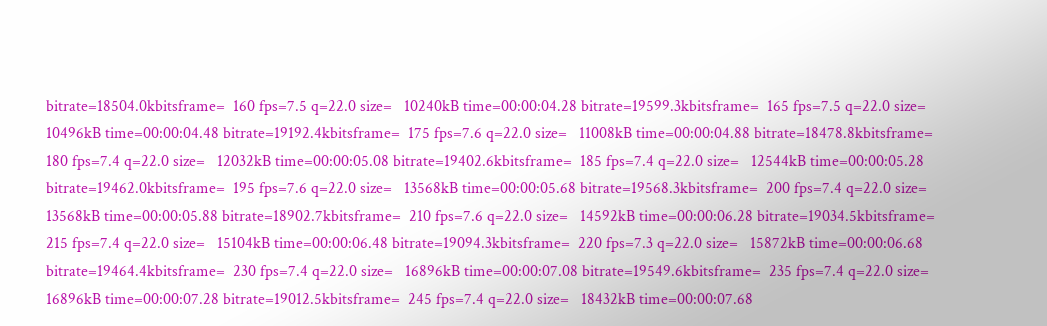bitrate=18504.0kbitsframe=  160 fps=7.5 q=22.0 size=   10240kB time=00:00:04.28 bitrate=19599.3kbitsframe=  165 fps=7.5 q=22.0 size=   10496kB time=00:00:04.48 bitrate=19192.4kbitsframe=  175 fps=7.6 q=22.0 size=   11008kB time=00:00:04.88 bitrate=18478.8kbitsframe=  180 fps=7.4 q=22.0 size=   12032kB time=00:00:05.08 bitrate=19402.6kbitsframe=  185 fps=7.4 q=22.0 size=   12544kB time=00:00:05.28 bitrate=19462.0kbitsframe=  195 fps=7.6 q=22.0 size=   13568kB time=00:00:05.68 bitrate=19568.3kbitsframe=  200 fps=7.4 q=22.0 size=   13568kB time=00:00:05.88 bitrate=18902.7kbitsframe=  210 fps=7.6 q=22.0 size=   14592kB time=00:00:06.28 bitrate=19034.5kbitsframe=  215 fps=7.4 q=22.0 size=   15104kB time=00:00:06.48 bitrate=19094.3kbitsframe=  220 fps=7.3 q=22.0 size=   15872kB time=00:00:06.68 bitrate=19464.4kbitsframe=  230 fps=7.4 q=22.0 size=   16896kB time=00:00:07.08 bitrate=19549.6kbitsframe=  235 fps=7.4 q=22.0 size=   16896kB time=00:00:07.28 bitrate=19012.5kbitsframe=  245 fps=7.4 q=22.0 size=   18432kB time=00:00:07.68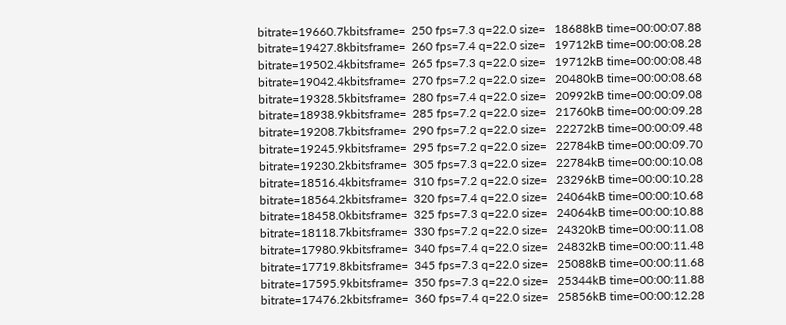bitrate=19660.7kbitsframe=  250 fps=7.3 q=22.0 size=   18688kB time=00:00:07.88 bitrate=19427.8kbitsframe=  260 fps=7.4 q=22.0 size=   19712kB time=00:00:08.28 bitrate=19502.4kbitsframe=  265 fps=7.3 q=22.0 size=   19712kB time=00:00:08.48 bitrate=19042.4kbitsframe=  270 fps=7.2 q=22.0 size=   20480kB time=00:00:08.68 bitrate=19328.5kbitsframe=  280 fps=7.4 q=22.0 size=   20992kB time=00:00:09.08 bitrate=18938.9kbitsframe=  285 fps=7.2 q=22.0 size=   21760kB time=00:00:09.28 bitrate=19208.7kbitsframe=  290 fps=7.2 q=22.0 size=   22272kB time=00:00:09.48 bitrate=19245.9kbitsframe=  295 fps=7.2 q=22.0 size=   22784kB time=00:00:09.70 bitrate=19230.2kbitsframe=  305 fps=7.3 q=22.0 size=   22784kB time=00:00:10.08 bitrate=18516.4kbitsframe=  310 fps=7.2 q=22.0 size=   23296kB time=00:00:10.28 bitrate=18564.2kbitsframe=  320 fps=7.4 q=22.0 size=   24064kB time=00:00:10.68 bitrate=18458.0kbitsframe=  325 fps=7.3 q=22.0 size=   24064kB time=00:00:10.88 bitrate=18118.7kbitsframe=  330 fps=7.2 q=22.0 size=   24320kB time=00:00:11.08 bitrate=17980.9kbitsframe=  340 fps=7.4 q=22.0 size=   24832kB time=00:00:11.48 bitrate=17719.8kbitsframe=  345 fps=7.3 q=22.0 size=   25088kB time=00:00:11.68 bitrate=17595.9kbitsframe=  350 fps=7.3 q=22.0 size=   25344kB time=00:00:11.88 bitrate=17476.2kbitsframe=  360 fps=7.4 q=22.0 size=   25856kB time=00:00:12.28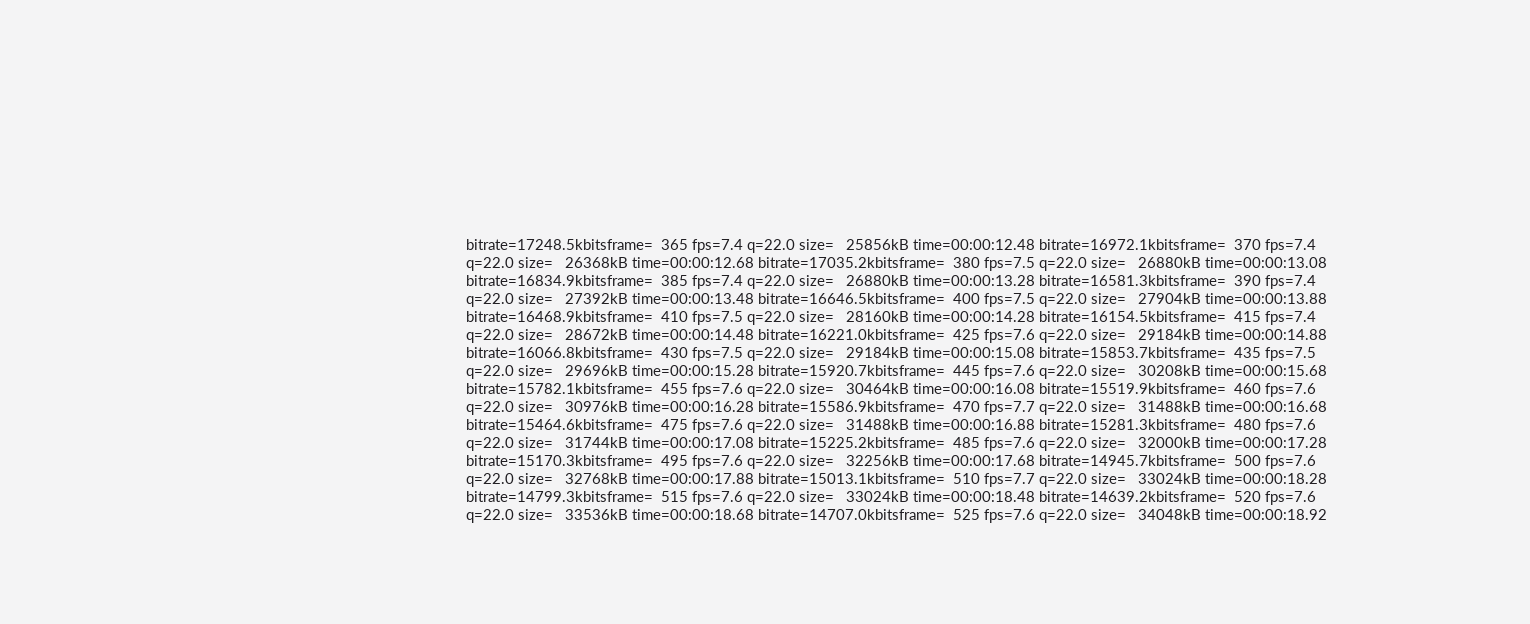bitrate=17248.5kbitsframe=  365 fps=7.4 q=22.0 size=   25856kB time=00:00:12.48 bitrate=16972.1kbitsframe=  370 fps=7.4 q=22.0 size=   26368kB time=00:00:12.68 bitrate=17035.2kbitsframe=  380 fps=7.5 q=22.0 size=   26880kB time=00:00:13.08 bitrate=16834.9kbitsframe=  385 fps=7.4 q=22.0 size=   26880kB time=00:00:13.28 bitrate=16581.3kbitsframe=  390 fps=7.4 q=22.0 size=   27392kB time=00:00:13.48 bitrate=16646.5kbitsframe=  400 fps=7.5 q=22.0 size=   27904kB time=00:00:13.88 bitrate=16468.9kbitsframe=  410 fps=7.5 q=22.0 size=   28160kB time=00:00:14.28 bitrate=16154.5kbitsframe=  415 fps=7.4 q=22.0 size=   28672kB time=00:00:14.48 bitrate=16221.0kbitsframe=  425 fps=7.6 q=22.0 size=   29184kB time=00:00:14.88 bitrate=16066.8kbitsframe=  430 fps=7.5 q=22.0 size=   29184kB time=00:00:15.08 bitrate=15853.7kbitsframe=  435 fps=7.5 q=22.0 size=   29696kB time=00:00:15.28 bitrate=15920.7kbitsframe=  445 fps=7.6 q=22.0 size=   30208kB time=00:00:15.68 bitrate=15782.1kbitsframe=  455 fps=7.6 q=22.0 size=   30464kB time=00:00:16.08 bitrate=15519.9kbitsframe=  460 fps=7.6 q=22.0 size=   30976kB time=00:00:16.28 bitrate=15586.9kbitsframe=  470 fps=7.7 q=22.0 size=   31488kB time=00:00:16.68 bitrate=15464.6kbitsframe=  475 fps=7.6 q=22.0 size=   31488kB time=00:00:16.88 bitrate=15281.3kbitsframe=  480 fps=7.6 q=22.0 size=   31744kB time=00:00:17.08 bitrate=15225.2kbitsframe=  485 fps=7.6 q=22.0 size=   32000kB time=00:00:17.28 bitrate=15170.3kbitsframe=  495 fps=7.6 q=22.0 size=   32256kB time=00:00:17.68 bitrate=14945.7kbitsframe=  500 fps=7.6 q=22.0 size=   32768kB time=00:00:17.88 bitrate=15013.1kbitsframe=  510 fps=7.7 q=22.0 size=   33024kB time=00:00:18.28 bitrate=14799.3kbitsframe=  515 fps=7.6 q=22.0 size=   33024kB time=00:00:18.48 bitrate=14639.2kbitsframe=  520 fps=7.6 q=22.0 size=   33536kB time=00:00:18.68 bitrate=14707.0kbitsframe=  525 fps=7.6 q=22.0 size=   34048kB time=00:00:18.92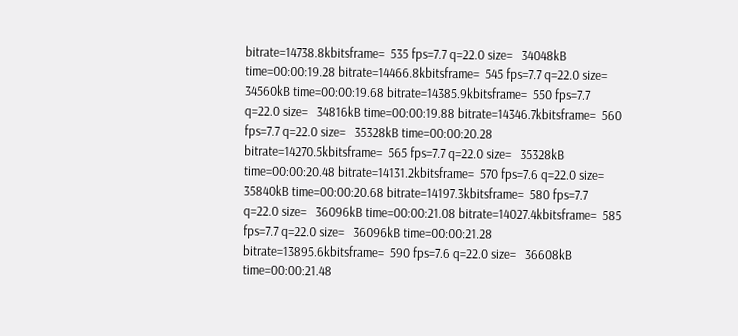bitrate=14738.8kbitsframe=  535 fps=7.7 q=22.0 size=   34048kB time=00:00:19.28 bitrate=14466.8kbitsframe=  545 fps=7.7 q=22.0 size=   34560kB time=00:00:19.68 bitrate=14385.9kbitsframe=  550 fps=7.7 q=22.0 size=   34816kB time=00:00:19.88 bitrate=14346.7kbitsframe=  560 fps=7.7 q=22.0 size=   35328kB time=00:00:20.28 bitrate=14270.5kbitsframe=  565 fps=7.7 q=22.0 size=   35328kB time=00:00:20.48 bitrate=14131.2kbitsframe=  570 fps=7.6 q=22.0 size=   35840kB time=00:00:20.68 bitrate=14197.3kbitsframe=  580 fps=7.7 q=22.0 size=   36096kB time=00:00:21.08 bitrate=14027.4kbitsframe=  585 fps=7.7 q=22.0 size=   36096kB time=00:00:21.28 bitrate=13895.6kbitsframe=  590 fps=7.6 q=22.0 size=   36608kB time=00:00:21.48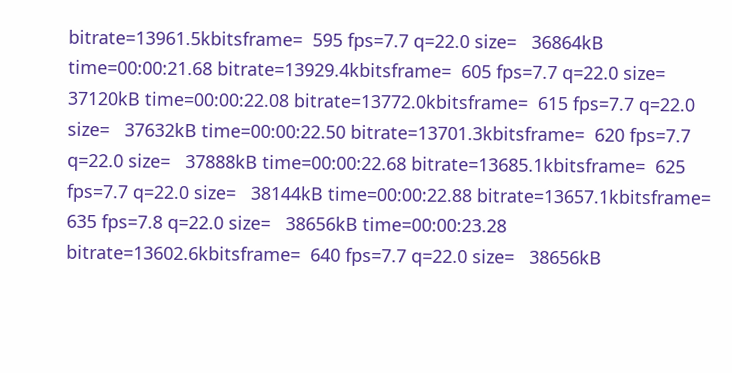bitrate=13961.5kbitsframe=  595 fps=7.7 q=22.0 size=   36864kB time=00:00:21.68 bitrate=13929.4kbitsframe=  605 fps=7.7 q=22.0 size=   37120kB time=00:00:22.08 bitrate=13772.0kbitsframe=  615 fps=7.7 q=22.0 size=   37632kB time=00:00:22.50 bitrate=13701.3kbitsframe=  620 fps=7.7 q=22.0 size=   37888kB time=00:00:22.68 bitrate=13685.1kbitsframe=  625 fps=7.7 q=22.0 size=   38144kB time=00:00:22.88 bitrate=13657.1kbitsframe=  635 fps=7.8 q=22.0 size=   38656kB time=00:00:23.28 bitrate=13602.6kbitsframe=  640 fps=7.7 q=22.0 size=   38656kB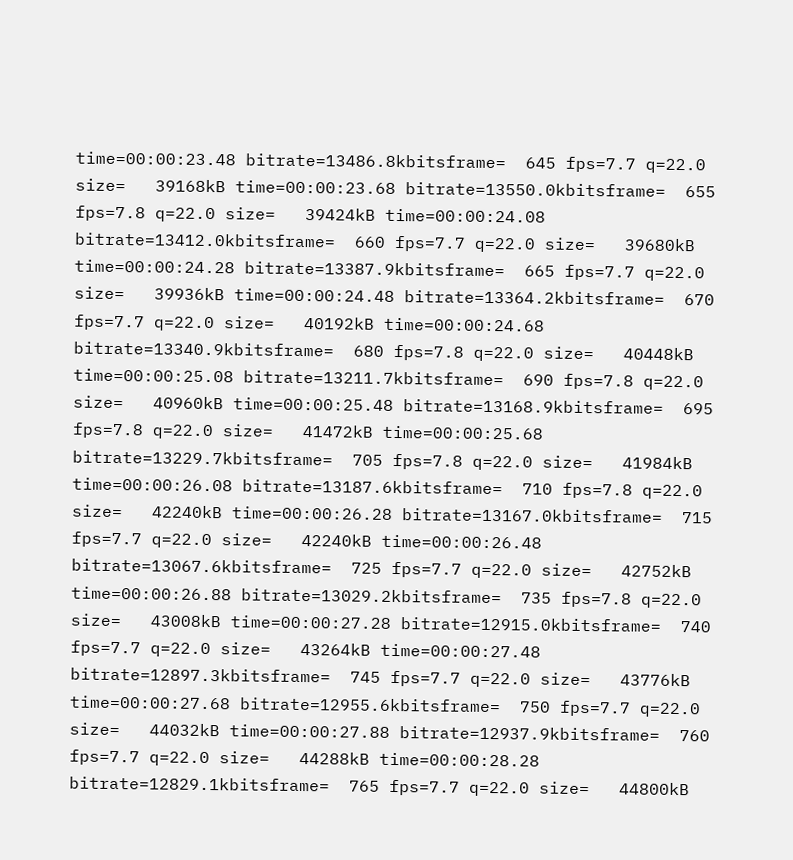time=00:00:23.48 bitrate=13486.8kbitsframe=  645 fps=7.7 q=22.0 size=   39168kB time=00:00:23.68 bitrate=13550.0kbitsframe=  655 fps=7.8 q=22.0 size=   39424kB time=00:00:24.08 bitrate=13412.0kbitsframe=  660 fps=7.7 q=22.0 size=   39680kB time=00:00:24.28 bitrate=13387.9kbitsframe=  665 fps=7.7 q=22.0 size=   39936kB time=00:00:24.48 bitrate=13364.2kbitsframe=  670 fps=7.7 q=22.0 size=   40192kB time=00:00:24.68 bitrate=13340.9kbitsframe=  680 fps=7.8 q=22.0 size=   40448kB time=00:00:25.08 bitrate=13211.7kbitsframe=  690 fps=7.8 q=22.0 size=   40960kB time=00:00:25.48 bitrate=13168.9kbitsframe=  695 fps=7.8 q=22.0 size=   41472kB time=00:00:25.68 bitrate=13229.7kbitsframe=  705 fps=7.8 q=22.0 size=   41984kB time=00:00:26.08 bitrate=13187.6kbitsframe=  710 fps=7.8 q=22.0 size=   42240kB time=00:00:26.28 bitrate=13167.0kbitsframe=  715 fps=7.7 q=22.0 size=   42240kB time=00:00:26.48 bitrate=13067.6kbitsframe=  725 fps=7.7 q=22.0 size=   42752kB time=00:00:26.88 bitrate=13029.2kbitsframe=  735 fps=7.8 q=22.0 size=   43008kB time=00:00:27.28 bitrate=12915.0kbitsframe=  740 fps=7.7 q=22.0 size=   43264kB time=00:00:27.48 bitrate=12897.3kbitsframe=  745 fps=7.7 q=22.0 size=   43776kB time=00:00:27.68 bitrate=12955.6kbitsframe=  750 fps=7.7 q=22.0 size=   44032kB time=00:00:27.88 bitrate=12937.9kbitsframe=  760 fps=7.7 q=22.0 size=   44288kB time=00:00:28.28 bitrate=12829.1kbitsframe=  765 fps=7.7 q=22.0 size=   44800kB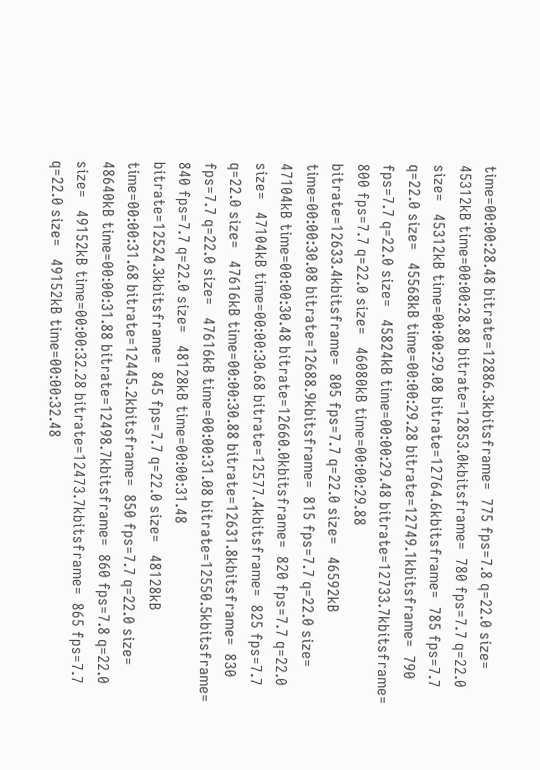time=00:00:28.48 bitrate=12886.3kbitsframe=  775 fps=7.8 q=22.0 size=   45312kB time=00:00:28.88 bitrate=12853.0kbitsframe=  780 fps=7.7 q=22.0 size=   45312kB time=00:00:29.08 bitrate=12764.6kbitsframe=  785 fps=7.7 q=22.0 size=   45568kB time=00:00:29.28 bitrate=12749.1kbitsframe=  790 fps=7.7 q=22.0 size=   45824kB time=00:00:29.48 bitrate=12733.7kbitsframe=  800 fps=7.7 q=22.0 size=   46080kB time=00:00:29.88 bitrate=12633.4kbitsframe=  805 fps=7.7 q=22.0 size=   46592kB time=00:00:30.08 bitrate=12688.9kbitsframe=  815 fps=7.7 q=22.0 size=   47104kB time=00:00:30.48 bitrate=12660.0kbitsframe=  820 fps=7.7 q=22.0 size=   47104kB time=00:00:30.68 bitrate=12577.4kbitsframe=  825 fps=7.7 q=22.0 size=   47616kB time=00:00:30.88 bitrate=12631.8kbitsframe=  830 fps=7.7 q=22.0 size=   47616kB time=00:00:31.08 bitrate=12550.5kbitsframe=  840 fps=7.7 q=22.0 size=   48128kB time=00:00:31.48 bitrate=12524.3kbitsframe=  845 fps=7.7 q=22.0 size=   48128kB time=00:00:31.68 bitrate=12445.2kbitsframe=  850 fps=7.7 q=22.0 size=   48640kB time=00:00:31.88 bitrate=12498.7kbitsframe=  860 fps=7.8 q=22.0 size=   49152kB time=00:00:32.28 bitrate=12473.7kbitsframe=  865 fps=7.7 q=22.0 size=   49152kB time=00:00:32.48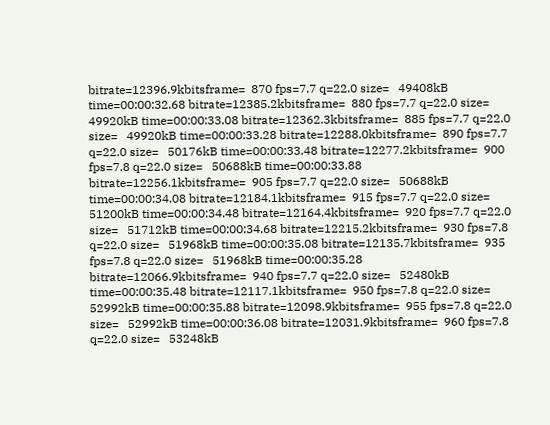bitrate=12396.9kbitsframe=  870 fps=7.7 q=22.0 size=   49408kB time=00:00:32.68 bitrate=12385.2kbitsframe=  880 fps=7.7 q=22.0 size=   49920kB time=00:00:33.08 bitrate=12362.3kbitsframe=  885 fps=7.7 q=22.0 size=   49920kB time=00:00:33.28 bitrate=12288.0kbitsframe=  890 fps=7.7 q=22.0 size=   50176kB time=00:00:33.48 bitrate=12277.2kbitsframe=  900 fps=7.8 q=22.0 size=   50688kB time=00:00:33.88 bitrate=12256.1kbitsframe=  905 fps=7.7 q=22.0 size=   50688kB time=00:00:34.08 bitrate=12184.1kbitsframe=  915 fps=7.7 q=22.0 size=   51200kB time=00:00:34.48 bitrate=12164.4kbitsframe=  920 fps=7.7 q=22.0 size=   51712kB time=00:00:34.68 bitrate=12215.2kbitsframe=  930 fps=7.8 q=22.0 size=   51968kB time=00:00:35.08 bitrate=12135.7kbitsframe=  935 fps=7.8 q=22.0 size=   51968kB time=00:00:35.28 bitrate=12066.9kbitsframe=  940 fps=7.7 q=22.0 size=   52480kB time=00:00:35.48 bitrate=12117.1kbitsframe=  950 fps=7.8 q=22.0 size=   52992kB time=00:00:35.88 bitrate=12098.9kbitsframe=  955 fps=7.8 q=22.0 size=   52992kB time=00:00:36.08 bitrate=12031.9kbitsframe=  960 fps=7.8 q=22.0 size=   53248kB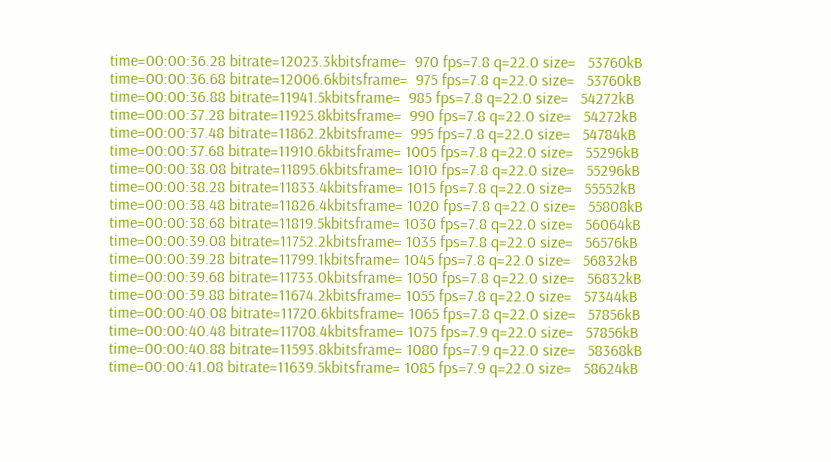time=00:00:36.28 bitrate=12023.3kbitsframe=  970 fps=7.8 q=22.0 size=   53760kB time=00:00:36.68 bitrate=12006.6kbitsframe=  975 fps=7.8 q=22.0 size=   53760kB time=00:00:36.88 bitrate=11941.5kbitsframe=  985 fps=7.8 q=22.0 size=   54272kB time=00:00:37.28 bitrate=11925.8kbitsframe=  990 fps=7.8 q=22.0 size=   54272kB time=00:00:37.48 bitrate=11862.2kbitsframe=  995 fps=7.8 q=22.0 size=   54784kB time=00:00:37.68 bitrate=11910.6kbitsframe= 1005 fps=7.8 q=22.0 size=   55296kB time=00:00:38.08 bitrate=11895.6kbitsframe= 1010 fps=7.8 q=22.0 size=   55296kB time=00:00:38.28 bitrate=11833.4kbitsframe= 1015 fps=7.8 q=22.0 size=   55552kB time=00:00:38.48 bitrate=11826.4kbitsframe= 1020 fps=7.8 q=22.0 size=   55808kB time=00:00:38.68 bitrate=11819.5kbitsframe= 1030 fps=7.8 q=22.0 size=   56064kB time=00:00:39.08 bitrate=11752.2kbitsframe= 1035 fps=7.8 q=22.0 size=   56576kB time=00:00:39.28 bitrate=11799.1kbitsframe= 1045 fps=7.8 q=22.0 size=   56832kB time=00:00:39.68 bitrate=11733.0kbitsframe= 1050 fps=7.8 q=22.0 size=   56832kB time=00:00:39.88 bitrate=11674.2kbitsframe= 1055 fps=7.8 q=22.0 size=   57344kB time=00:00:40.08 bitrate=11720.6kbitsframe= 1065 fps=7.8 q=22.0 size=   57856kB time=00:00:40.48 bitrate=11708.4kbitsframe= 1075 fps=7.9 q=22.0 size=   57856kB time=00:00:40.88 bitrate=11593.8kbitsframe= 1080 fps=7.9 q=22.0 size=   58368kB time=00:00:41.08 bitrate=11639.5kbitsframe= 1085 fps=7.9 q=22.0 size=   58624kB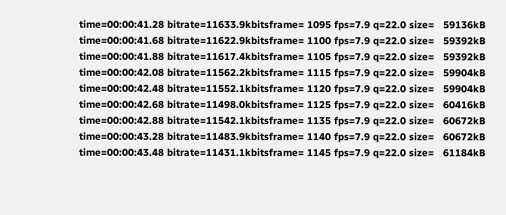time=00:00:41.28 bitrate=11633.9kbitsframe= 1095 fps=7.9 q=22.0 size=   59136kB time=00:00:41.68 bitrate=11622.9kbitsframe= 1100 fps=7.9 q=22.0 size=   59392kB time=00:00:41.88 bitrate=11617.4kbitsframe= 1105 fps=7.9 q=22.0 size=   59392kB time=00:00:42.08 bitrate=11562.2kbitsframe= 1115 fps=7.9 q=22.0 size=   59904kB time=00:00:42.48 bitrate=11552.1kbitsframe= 1120 fps=7.9 q=22.0 size=   59904kB time=00:00:42.68 bitrate=11498.0kbitsframe= 1125 fps=7.9 q=22.0 size=   60416kB time=00:00:42.88 bitrate=11542.1kbitsframe= 1135 fps=7.9 q=22.0 size=   60672kB time=00:00:43.28 bitrate=11483.9kbitsframe= 1140 fps=7.9 q=22.0 size=   60672kB time=00:00:43.48 bitrate=11431.1kbitsframe= 1145 fps=7.9 q=22.0 size=   61184kB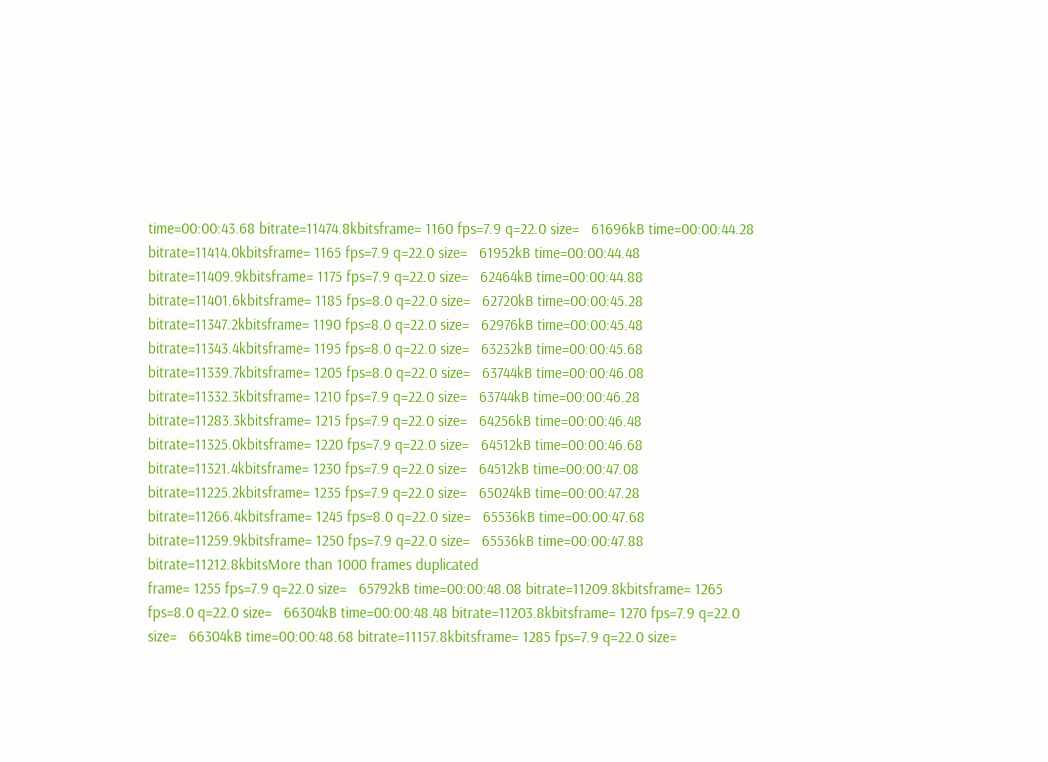time=00:00:43.68 bitrate=11474.8kbitsframe= 1160 fps=7.9 q=22.0 size=   61696kB time=00:00:44.28 bitrate=11414.0kbitsframe= 1165 fps=7.9 q=22.0 size=   61952kB time=00:00:44.48 bitrate=11409.9kbitsframe= 1175 fps=7.9 q=22.0 size=   62464kB time=00:00:44.88 bitrate=11401.6kbitsframe= 1185 fps=8.0 q=22.0 size=   62720kB time=00:00:45.28 bitrate=11347.2kbitsframe= 1190 fps=8.0 q=22.0 size=   62976kB time=00:00:45.48 bitrate=11343.4kbitsframe= 1195 fps=8.0 q=22.0 size=   63232kB time=00:00:45.68 bitrate=11339.7kbitsframe= 1205 fps=8.0 q=22.0 size=   63744kB time=00:00:46.08 bitrate=11332.3kbitsframe= 1210 fps=7.9 q=22.0 size=   63744kB time=00:00:46.28 bitrate=11283.3kbitsframe= 1215 fps=7.9 q=22.0 size=   64256kB time=00:00:46.48 bitrate=11325.0kbitsframe= 1220 fps=7.9 q=22.0 size=   64512kB time=00:00:46.68 bitrate=11321.4kbitsframe= 1230 fps=7.9 q=22.0 size=   64512kB time=00:00:47.08 bitrate=11225.2kbitsframe= 1235 fps=7.9 q=22.0 size=   65024kB time=00:00:47.28 bitrate=11266.4kbitsframe= 1245 fps=8.0 q=22.0 size=   65536kB time=00:00:47.68 bitrate=11259.9kbitsframe= 1250 fps=7.9 q=22.0 size=   65536kB time=00:00:47.88 bitrate=11212.8kbitsMore than 1000 frames duplicated
frame= 1255 fps=7.9 q=22.0 size=   65792kB time=00:00:48.08 bitrate=11209.8kbitsframe= 1265 fps=8.0 q=22.0 size=   66304kB time=00:00:48.48 bitrate=11203.8kbitsframe= 1270 fps=7.9 q=22.0 size=   66304kB time=00:00:48.68 bitrate=11157.8kbitsframe= 1285 fps=7.9 q=22.0 size=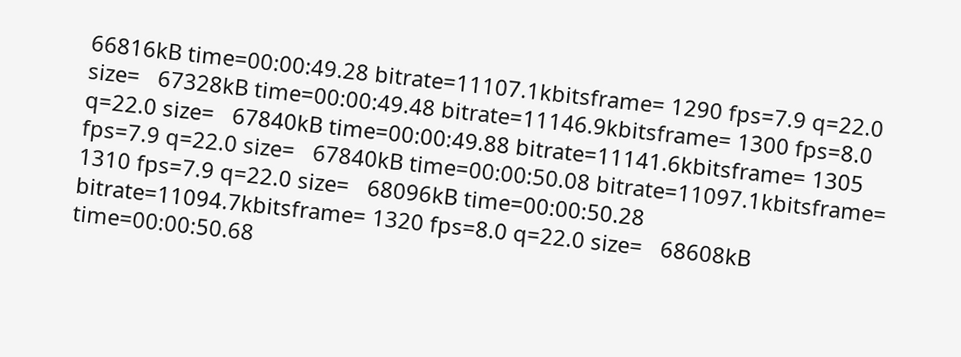66816kB time=00:00:49.28 bitrate=11107.1kbitsframe= 1290 fps=7.9 q=22.0 size=   67328kB time=00:00:49.48 bitrate=11146.9kbitsframe= 1300 fps=8.0 q=22.0 size=   67840kB time=00:00:49.88 bitrate=11141.6kbitsframe= 1305 fps=7.9 q=22.0 size=   67840kB time=00:00:50.08 bitrate=11097.1kbitsframe= 1310 fps=7.9 q=22.0 size=   68096kB time=00:00:50.28 bitrate=11094.7kbitsframe= 1320 fps=8.0 q=22.0 size=   68608kB time=00:00:50.68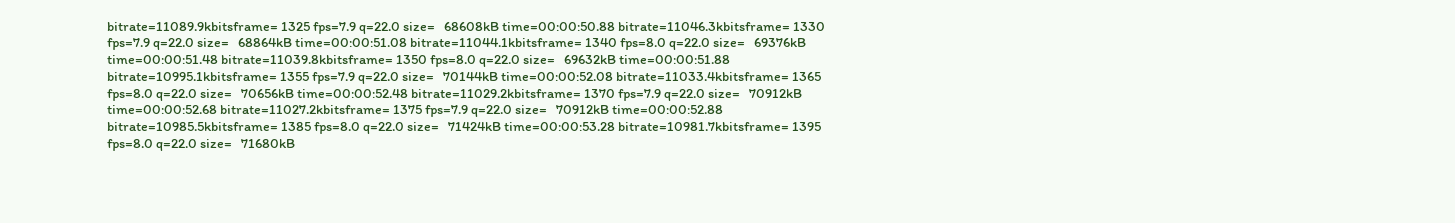bitrate=11089.9kbitsframe= 1325 fps=7.9 q=22.0 size=   68608kB time=00:00:50.88 bitrate=11046.3kbitsframe= 1330 fps=7.9 q=22.0 size=   68864kB time=00:00:51.08 bitrate=11044.1kbitsframe= 1340 fps=8.0 q=22.0 size=   69376kB time=00:00:51.48 bitrate=11039.8kbitsframe= 1350 fps=8.0 q=22.0 size=   69632kB time=00:00:51.88 bitrate=10995.1kbitsframe= 1355 fps=7.9 q=22.0 size=   70144kB time=00:00:52.08 bitrate=11033.4kbitsframe= 1365 fps=8.0 q=22.0 size=   70656kB time=00:00:52.48 bitrate=11029.2kbitsframe= 1370 fps=7.9 q=22.0 size=   70912kB time=00:00:52.68 bitrate=11027.2kbitsframe= 1375 fps=7.9 q=22.0 size=   70912kB time=00:00:52.88 bitrate=10985.5kbitsframe= 1385 fps=8.0 q=22.0 size=   71424kB time=00:00:53.28 bitrate=10981.7kbitsframe= 1395 fps=8.0 q=22.0 size=   71680kB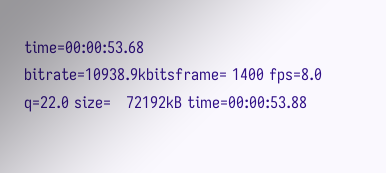time=00:00:53.68 bitrate=10938.9kbitsframe= 1400 fps=8.0 q=22.0 size=   72192kB time=00:00:53.88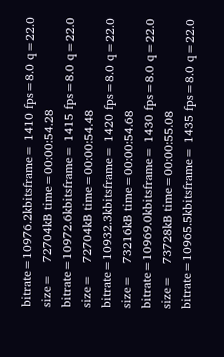bitrate=10976.2kbitsframe= 1410 fps=8.0 q=22.0 size=   72704kB time=00:00:54.28 bitrate=10972.6kbitsframe= 1415 fps=8.0 q=22.0 size=   72704kB time=00:00:54.48 bitrate=10932.3kbitsframe= 1420 fps=8.0 q=22.0 size=   73216kB time=00:00:54.68 bitrate=10969.0kbitsframe= 1430 fps=8.0 q=22.0 size=   73728kB time=00:00:55.08 bitrate=10965.5kbitsframe= 1435 fps=8.0 q=22.0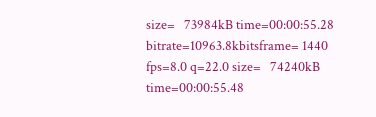size=   73984kB time=00:00:55.28 bitrate=10963.8kbitsframe= 1440 fps=8.0 q=22.0 size=   74240kB time=00:00:55.48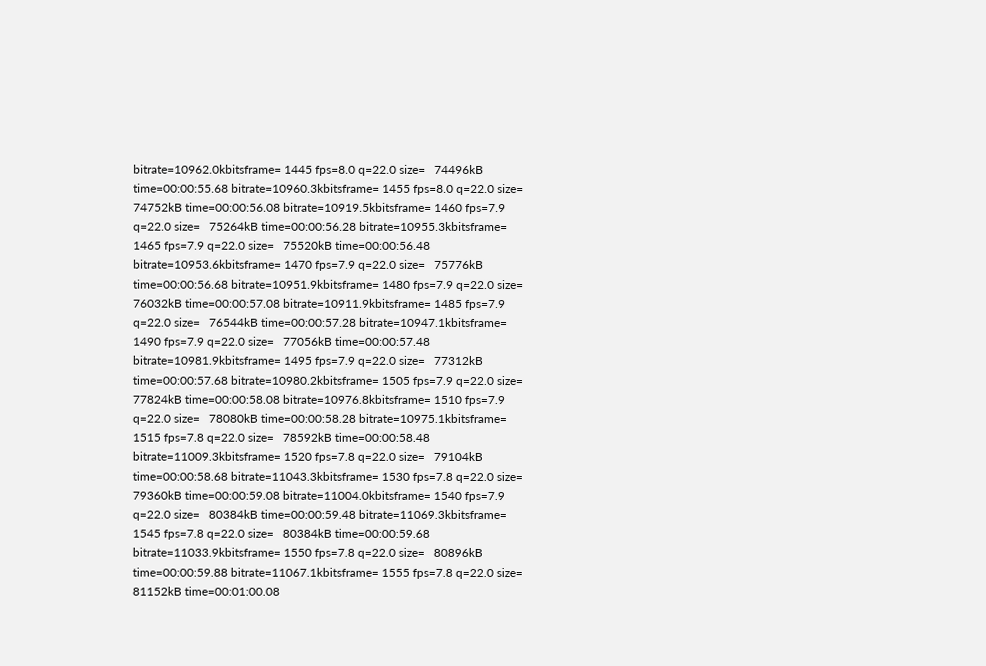bitrate=10962.0kbitsframe= 1445 fps=8.0 q=22.0 size=   74496kB time=00:00:55.68 bitrate=10960.3kbitsframe= 1455 fps=8.0 q=22.0 size=   74752kB time=00:00:56.08 bitrate=10919.5kbitsframe= 1460 fps=7.9 q=22.0 size=   75264kB time=00:00:56.28 bitrate=10955.3kbitsframe= 1465 fps=7.9 q=22.0 size=   75520kB time=00:00:56.48 bitrate=10953.6kbitsframe= 1470 fps=7.9 q=22.0 size=   75776kB time=00:00:56.68 bitrate=10951.9kbitsframe= 1480 fps=7.9 q=22.0 size=   76032kB time=00:00:57.08 bitrate=10911.9kbitsframe= 1485 fps=7.9 q=22.0 size=   76544kB time=00:00:57.28 bitrate=10947.1kbitsframe= 1490 fps=7.9 q=22.0 size=   77056kB time=00:00:57.48 bitrate=10981.9kbitsframe= 1495 fps=7.9 q=22.0 size=   77312kB time=00:00:57.68 bitrate=10980.2kbitsframe= 1505 fps=7.9 q=22.0 size=   77824kB time=00:00:58.08 bitrate=10976.8kbitsframe= 1510 fps=7.9 q=22.0 size=   78080kB time=00:00:58.28 bitrate=10975.1kbitsframe= 1515 fps=7.8 q=22.0 size=   78592kB time=00:00:58.48 bitrate=11009.3kbitsframe= 1520 fps=7.8 q=22.0 size=   79104kB time=00:00:58.68 bitrate=11043.3kbitsframe= 1530 fps=7.8 q=22.0 size=   79360kB time=00:00:59.08 bitrate=11004.0kbitsframe= 1540 fps=7.9 q=22.0 size=   80384kB time=00:00:59.48 bitrate=11069.3kbitsframe= 1545 fps=7.8 q=22.0 size=   80384kB time=00:00:59.68 bitrate=11033.9kbitsframe= 1550 fps=7.8 q=22.0 size=   80896kB time=00:00:59.88 bitrate=11067.1kbitsframe= 1555 fps=7.8 q=22.0 size=   81152kB time=00:01:00.08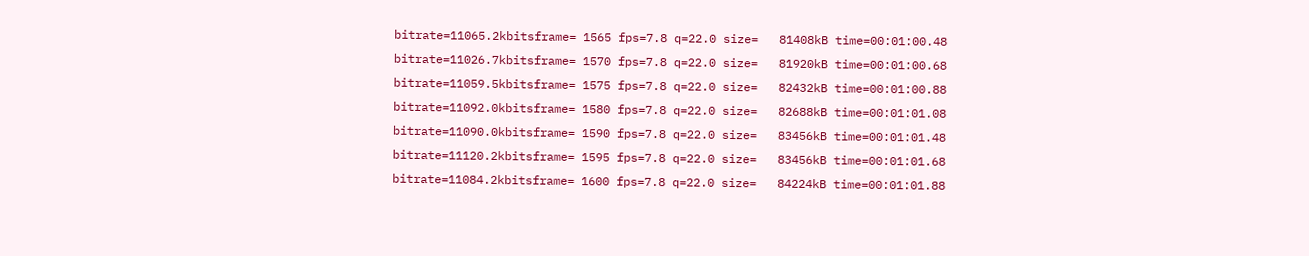bitrate=11065.2kbitsframe= 1565 fps=7.8 q=22.0 size=   81408kB time=00:01:00.48 bitrate=11026.7kbitsframe= 1570 fps=7.8 q=22.0 size=   81920kB time=00:01:00.68 bitrate=11059.5kbitsframe= 1575 fps=7.8 q=22.0 size=   82432kB time=00:01:00.88 bitrate=11092.0kbitsframe= 1580 fps=7.8 q=22.0 size=   82688kB time=00:01:01.08 bitrate=11090.0kbitsframe= 1590 fps=7.8 q=22.0 size=   83456kB time=00:01:01.48 bitrate=11120.2kbitsframe= 1595 fps=7.8 q=22.0 size=   83456kB time=00:01:01.68 bitrate=11084.2kbitsframe= 1600 fps=7.8 q=22.0 size=   84224kB time=00:01:01.88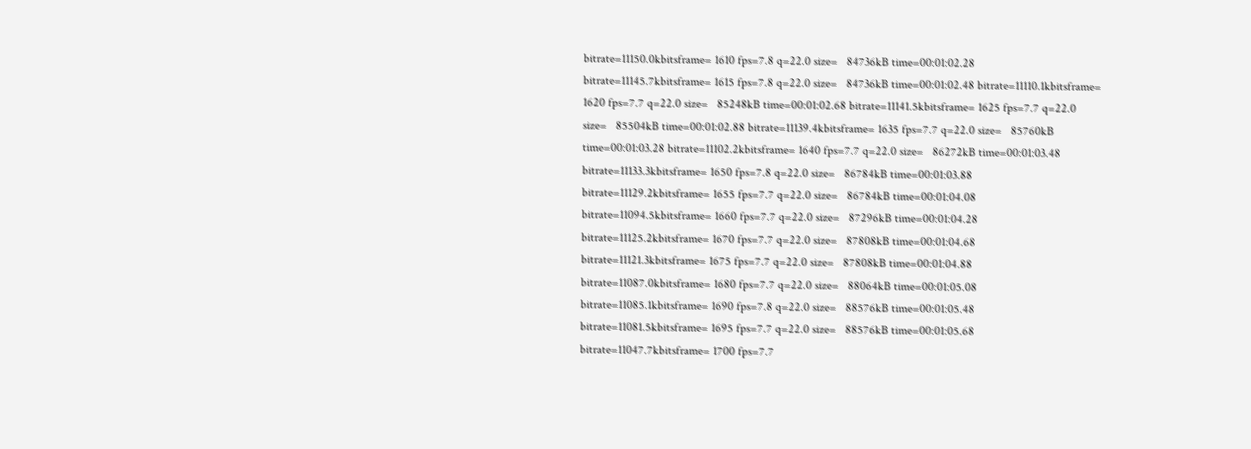bitrate=11150.0kbitsframe= 1610 fps=7.8 q=22.0 size=   84736kB time=00:01:02.28 bitrate=11145.7kbitsframe= 1615 fps=7.8 q=22.0 size=   84736kB time=00:01:02.48 bitrate=11110.1kbitsframe= 1620 fps=7.7 q=22.0 size=   85248kB time=00:01:02.68 bitrate=11141.5kbitsframe= 1625 fps=7.7 q=22.0 size=   85504kB time=00:01:02.88 bitrate=11139.4kbitsframe= 1635 fps=7.7 q=22.0 size=   85760kB time=00:01:03.28 bitrate=11102.2kbitsframe= 1640 fps=7.7 q=22.0 size=   86272kB time=00:01:03.48 bitrate=11133.3kbitsframe= 1650 fps=7.8 q=22.0 size=   86784kB time=00:01:03.88 bitrate=11129.2kbitsframe= 1655 fps=7.7 q=22.0 size=   86784kB time=00:01:04.08 bitrate=11094.5kbitsframe= 1660 fps=7.7 q=22.0 size=   87296kB time=00:01:04.28 bitrate=11125.2kbitsframe= 1670 fps=7.7 q=22.0 size=   87808kB time=00:01:04.68 bitrate=11121.3kbitsframe= 1675 fps=7.7 q=22.0 size=   87808kB time=00:01:04.88 bitrate=11087.0kbitsframe= 1680 fps=7.7 q=22.0 size=   88064kB time=00:01:05.08 bitrate=11085.1kbitsframe= 1690 fps=7.8 q=22.0 size=   88576kB time=00:01:05.48 bitrate=11081.5kbitsframe= 1695 fps=7.7 q=22.0 size=   88576kB time=00:01:05.68 bitrate=11047.7kbitsframe= 1700 fps=7.7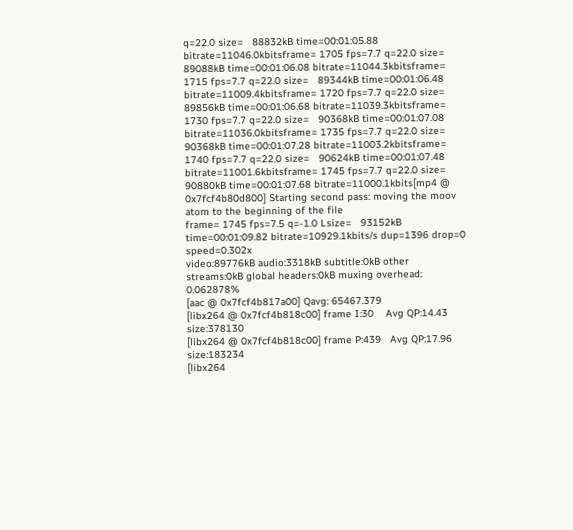q=22.0 size=   88832kB time=00:01:05.88 bitrate=11046.0kbitsframe= 1705 fps=7.7 q=22.0 size=   89088kB time=00:01:06.08 bitrate=11044.3kbitsframe= 1715 fps=7.7 q=22.0 size=   89344kB time=00:01:06.48 bitrate=11009.4kbitsframe= 1720 fps=7.7 q=22.0 size=   89856kB time=00:01:06.68 bitrate=11039.3kbitsframe= 1730 fps=7.7 q=22.0 size=   90368kB time=00:01:07.08 bitrate=11036.0kbitsframe= 1735 fps=7.7 q=22.0 size=   90368kB time=00:01:07.28 bitrate=11003.2kbitsframe= 1740 fps=7.7 q=22.0 size=   90624kB time=00:01:07.48 bitrate=11001.6kbitsframe= 1745 fps=7.7 q=22.0 size=   90880kB time=00:01:07.68 bitrate=11000.1kbits[mp4 @ 0x7fcf4b80d800] Starting second pass: moving the moov atom to the beginning of the file
frame= 1745 fps=7.5 q=-1.0 Lsize=   93152kB time=00:01:09.82 bitrate=10929.1kbits/s dup=1396 drop=0 speed=0.302x
video:89776kB audio:3318kB subtitle:0kB other streams:0kB global headers:0kB muxing overhead: 0.062878%
[aac @ 0x7fcf4b817a00] Qavg: 65467.379
[libx264 @ 0x7fcf4b818c00] frame I:30    Avg QP:14.43  size:378130
[libx264 @ 0x7fcf4b818c00] frame P:439   Avg QP:17.96  size:183234
[libx264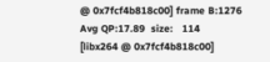@ 0x7fcf4b818c00] frame B:1276  Avg QP:17.89  size:   114
[libx264 @ 0x7fcf4b818c00]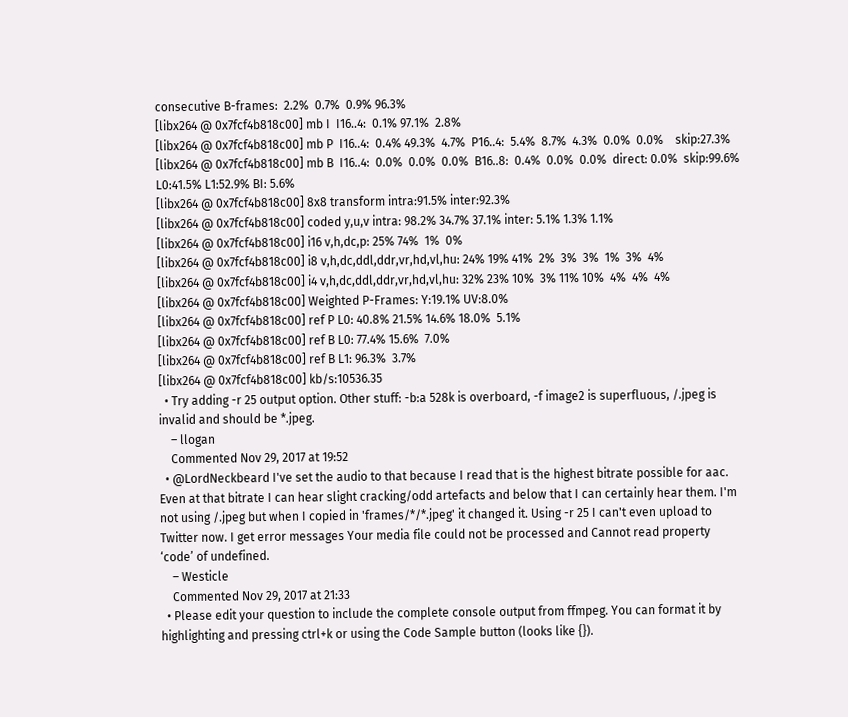consecutive B-frames:  2.2%  0.7%  0.9% 96.3%
[libx264 @ 0x7fcf4b818c00] mb I  I16..4:  0.1% 97.1%  2.8%
[libx264 @ 0x7fcf4b818c00] mb P  I16..4:  0.4% 49.3%  4.7%  P16..4:  5.4%  8.7%  4.3%  0.0%  0.0%    skip:27.3%
[libx264 @ 0x7fcf4b818c00] mb B  I16..4:  0.0%  0.0%  0.0%  B16..8:  0.4%  0.0%  0.0%  direct: 0.0%  skip:99.6%  L0:41.5% L1:52.9% BI: 5.6%
[libx264 @ 0x7fcf4b818c00] 8x8 transform intra:91.5% inter:92.3%
[libx264 @ 0x7fcf4b818c00] coded y,u,v intra: 98.2% 34.7% 37.1% inter: 5.1% 1.3% 1.1%
[libx264 @ 0x7fcf4b818c00] i16 v,h,dc,p: 25% 74%  1%  0%
[libx264 @ 0x7fcf4b818c00] i8 v,h,dc,ddl,ddr,vr,hd,vl,hu: 24% 19% 41%  2%  3%  3%  1%  3%  4%
[libx264 @ 0x7fcf4b818c00] i4 v,h,dc,ddl,ddr,vr,hd,vl,hu: 32% 23% 10%  3% 11% 10%  4%  4%  4%
[libx264 @ 0x7fcf4b818c00] Weighted P-Frames: Y:19.1% UV:8.0%
[libx264 @ 0x7fcf4b818c00] ref P L0: 40.8% 21.5% 14.6% 18.0%  5.1%
[libx264 @ 0x7fcf4b818c00] ref B L0: 77.4% 15.6%  7.0%
[libx264 @ 0x7fcf4b818c00] ref B L1: 96.3%  3.7%
[libx264 @ 0x7fcf4b818c00] kb/s:10536.35
  • Try adding -r 25 output option. Other stuff: -b:a 528k is overboard, -f image2 is superfluous, /.jpeg is invalid and should be *.jpeg.
    – llogan
    Commented Nov 29, 2017 at 19:52
  • @LordNeckbeard I've set the audio to that because I read that is the highest bitrate possible for aac. Even at that bitrate I can hear slight cracking/odd artefacts and below that I can certainly hear them. I'm not using /.jpeg but when I copied in 'frames/*/*.jpeg' it changed it. Using -r 25 I can't even upload to Twitter now. I get error messages Your media file could not be processed and Cannot read property ‘code’ of undefined.
    – Westicle
    Commented Nov 29, 2017 at 21:33
  • Please edit your question to include the complete console output from ffmpeg. You can format it by highlighting and pressing ctrl+k or using the Code Sample button (looks like {}).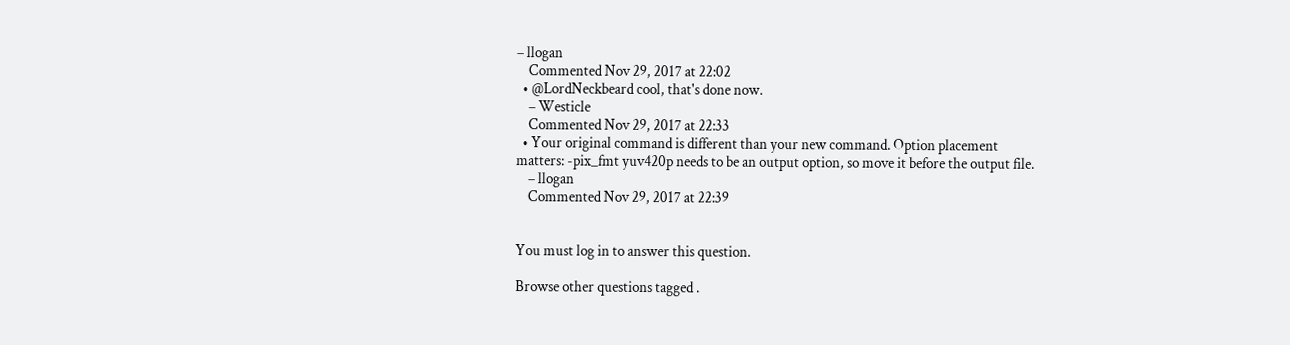– llogan
    Commented Nov 29, 2017 at 22:02
  • @LordNeckbeard cool, that's done now.
    – Westicle
    Commented Nov 29, 2017 at 22:33
  • Your original command is different than your new command. Option placement matters: -pix_fmt yuv420p needs to be an output option, so move it before the output file.
    – llogan
    Commented Nov 29, 2017 at 22:39


You must log in to answer this question.

Browse other questions tagged .